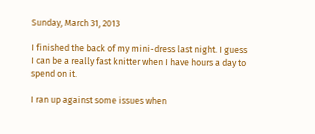Sunday, March 31, 2013

I finished the back of my mini-dress last night. I guess I can be a really fast knitter when I have hours a day to spend on it.

I ran up against some issues when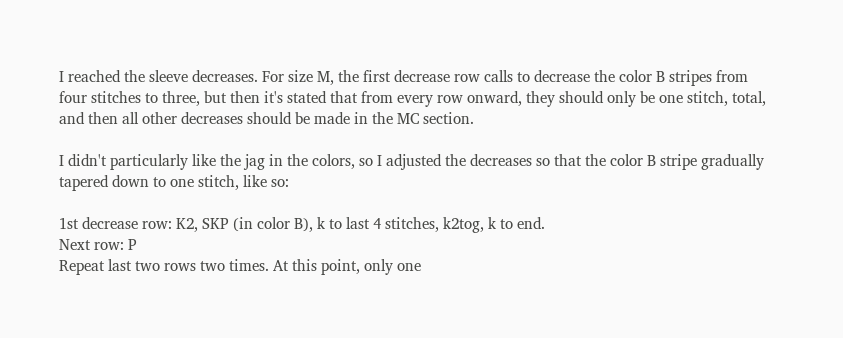I reached the sleeve decreases. For size M, the first decrease row calls to decrease the color B stripes from four stitches to three, but then it's stated that from every row onward, they should only be one stitch, total, and then all other decreases should be made in the MC section.

I didn't particularly like the jag in the colors, so I adjusted the decreases so that the color B stripe gradually tapered down to one stitch, like so:

1st decrease row: K2, SKP (in color B), k to last 4 stitches, k2tog, k to end.
Next row: P
Repeat last two rows two times. At this point, only one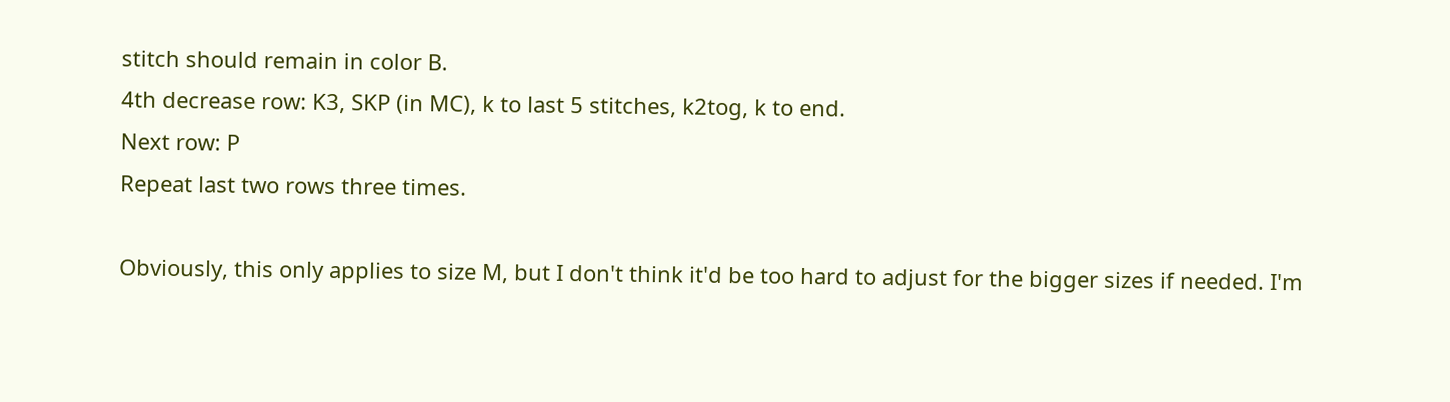stitch should remain in color B.
4th decrease row: K3, SKP (in MC), k to last 5 stitches, k2tog, k to end.
Next row: P
Repeat last two rows three times.

Obviously, this only applies to size M, but I don't think it'd be too hard to adjust for the bigger sizes if needed. I'm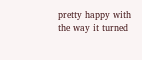pretty happy with the way it turned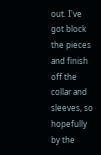out. I've got block the pieces and finish off the collar and sleeves, so hopefully by the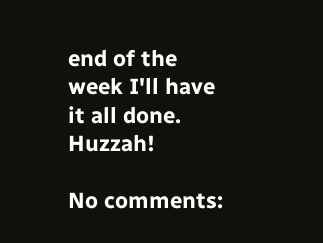end of the week I'll have it all done. Huzzah!

No comments: